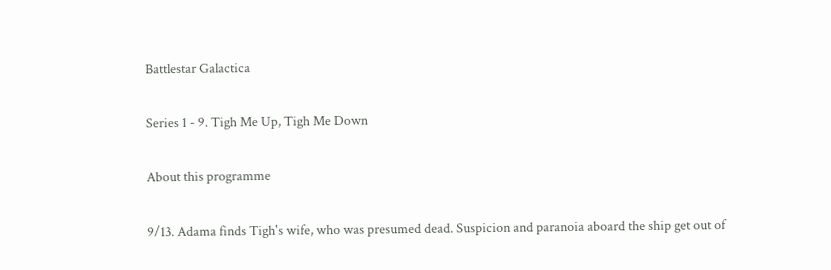Battlestar Galactica

Series 1 - 9. Tigh Me Up, Tigh Me Down

About this programme

9/13. Adama finds Tigh's wife, who was presumed dead. Suspicion and paranoia aboard the ship get out of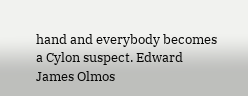hand and everybody becomes a Cylon suspect. Edward James Olmos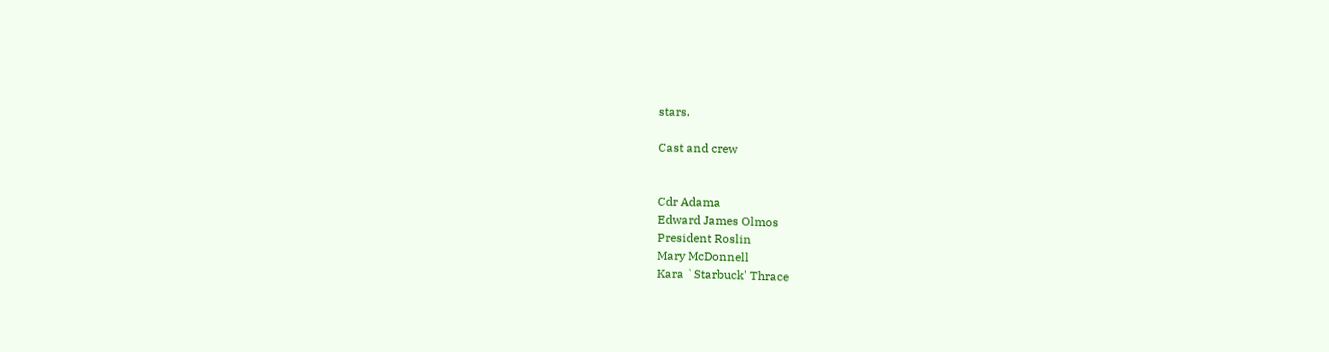stars.

Cast and crew


Cdr Adama
Edward James Olmos
President Roslin
Mary McDonnell
Kara `Starbuck' Thrace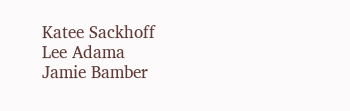Katee Sackhoff
Lee Adama
Jamie Bamber